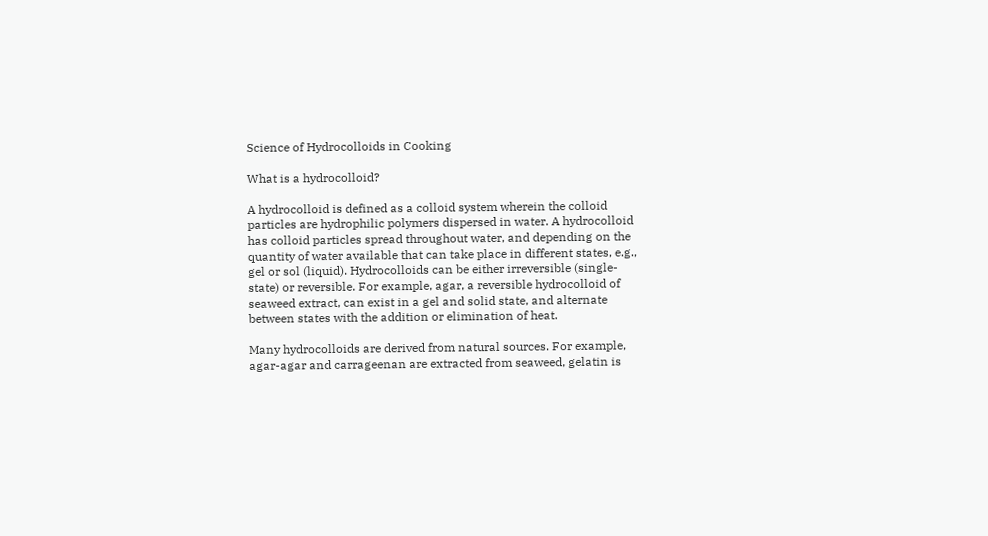Science of Hydrocolloids in Cooking

What is a hydrocolloid?

A hydrocolloid is defined as a colloid system wherein the colloid particles are hydrophilic polymers dispersed in water. A hydrocolloid has colloid particles spread throughout water, and depending on the quantity of water available that can take place in different states, e.g., gel or sol (liquid). Hydrocolloids can be either irreversible (single-state) or reversible. For example, agar, a reversible hydrocolloid of seaweed extract, can exist in a gel and solid state, and alternate between states with the addition or elimination of heat.

Many hydrocolloids are derived from natural sources. For example, agar-agar and carrageenan are extracted from seaweed, gelatin is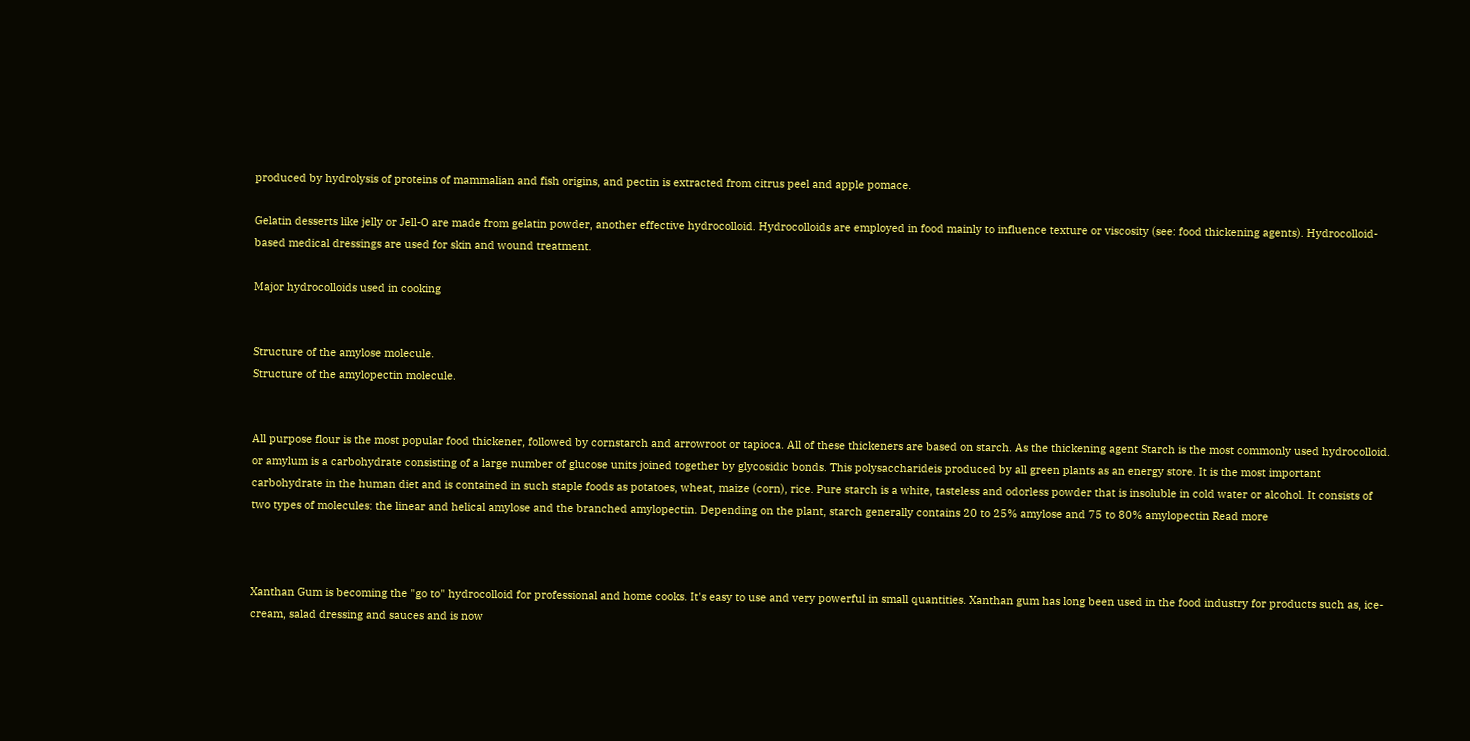produced by hydrolysis of proteins of mammalian and fish origins, and pectin is extracted from citrus peel and apple pomace.

Gelatin desserts like jelly or Jell-O are made from gelatin powder, another effective hydrocolloid. Hydrocolloids are employed in food mainly to influence texture or viscosity (see: food thickening agents). Hydrocolloid-based medical dressings are used for skin and wound treatment.

Major hydrocolloids used in cooking


Structure of the amylose molecule.
Structure of the amylopectin molecule.


All purpose flour is the most popular food thickener, followed by cornstarch and arrowroot or tapioca. All of these thickeners are based on starch. As the thickening agent Starch is the most commonly used hydrocolloid. or amylum is a carbohydrate consisting of a large number of glucose units joined together by glycosidic bonds. This polysaccharideis produced by all green plants as an energy store. It is the most important carbohydrate in the human diet and is contained in such staple foods as potatoes, wheat, maize (corn), rice. Pure starch is a white, tasteless and odorless powder that is insoluble in cold water or alcohol. It consists of two types of molecules: the linear and helical amylose and the branched amylopectin. Depending on the plant, starch generally contains 20 to 25% amylose and 75 to 80% amylopectin Read more



Xanthan Gum is becoming the "go to" hydrocolloid for professional and home cooks. It's easy to use and very powerful in small quantities. Xanthan gum has long been used in the food industry for products such as, ice-cream, salad dressing and sauces and is now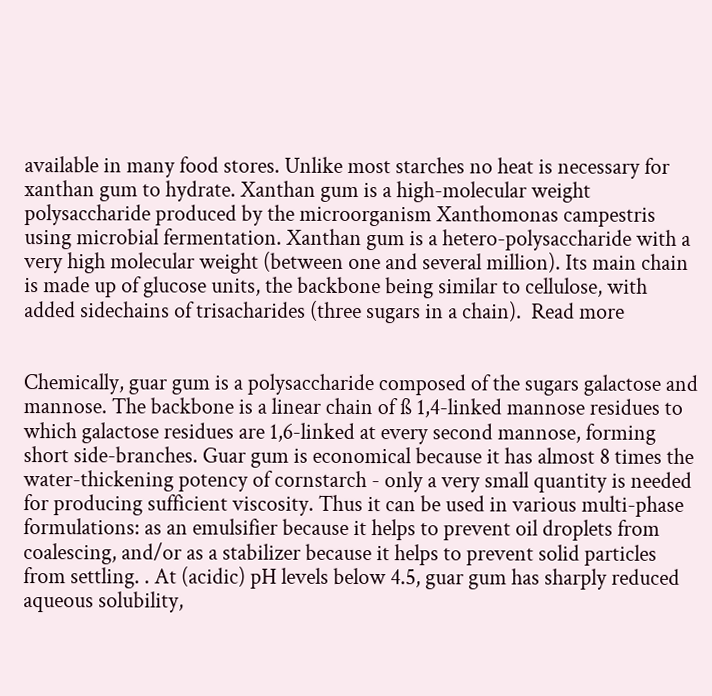available in many food stores. Unlike most starches no heat is necessary for xanthan gum to hydrate. Xanthan gum is a high-molecular weight polysaccharide produced by the microorganism Xanthomonas campestris using microbial fermentation. Xanthan gum is a hetero-polysaccharide with a very high molecular weight (between one and several million). Its main chain is made up of glucose units, the backbone being similar to cellulose, with added sidechains of trisacharides (three sugars in a chain).  Read more


Chemically, guar gum is a polysaccharide composed of the sugars galactose and mannose. The backbone is a linear chain of ß 1,4-linked mannose residues to which galactose residues are 1,6-linked at every second mannose, forming short side-branches. Guar gum is economical because it has almost 8 times the water-thickening potency of cornstarch - only a very small quantity is needed for producing sufficient viscosity. Thus it can be used in various multi-phase formulations: as an emulsifier because it helps to prevent oil droplets from coalescing, and/or as a stabilizer because it helps to prevent solid particles from settling. . At (acidic) pH levels below 4.5, guar gum has sharply reduced aqueous solubility,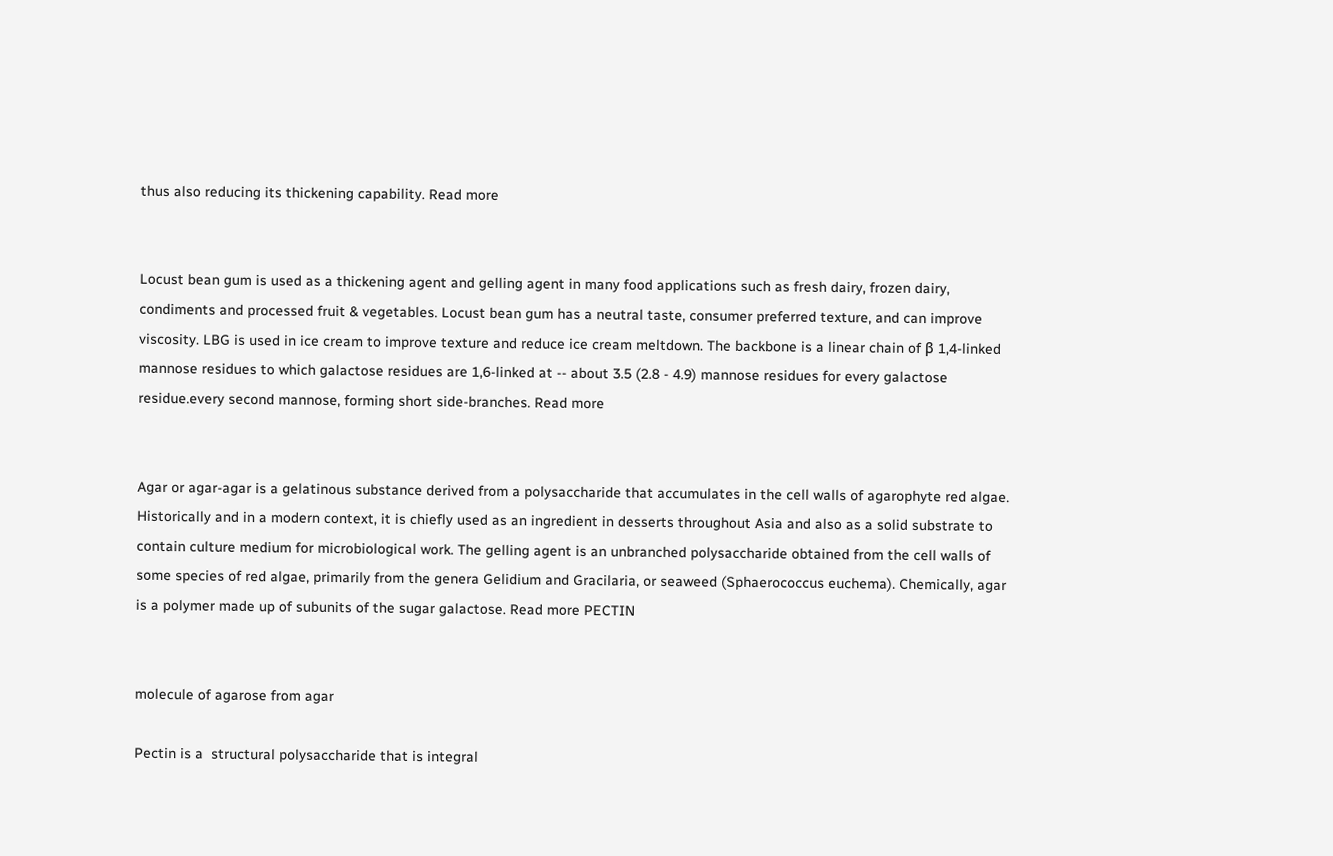thus also reducing its thickening capability. Read more


Locust bean gum is used as a thickening agent and gelling agent in many food applications such as fresh dairy, frozen dairy, condiments and processed fruit & vegetables. Locust bean gum has a neutral taste, consumer preferred texture, and can improve viscosity. LBG is used in ice cream to improve texture and reduce ice cream meltdown. The backbone is a linear chain of β 1,4-linked mannose residues to which galactose residues are 1,6-linked at -- about 3.5 (2.8 - 4.9) mannose residues for every galactose residue.every second mannose, forming short side-branches. Read more


Agar or agar-agar is a gelatinous substance derived from a polysaccharide that accumulates in the cell walls of agarophyte red algae. Historically and in a modern context, it is chiefly used as an ingredient in desserts throughout Asia and also as a solid substrate to contain culture medium for microbiological work. The gelling agent is an unbranched polysaccharide obtained from the cell walls of some species of red algae, primarily from the genera Gelidium and Gracilaria, or seaweed (Sphaerococcus euchema). Chemically, agar is a polymer made up of subunits of the sugar galactose. Read more PECTIN


molecule of agarose from agar

Pectin is a  structural polysaccharide that is integral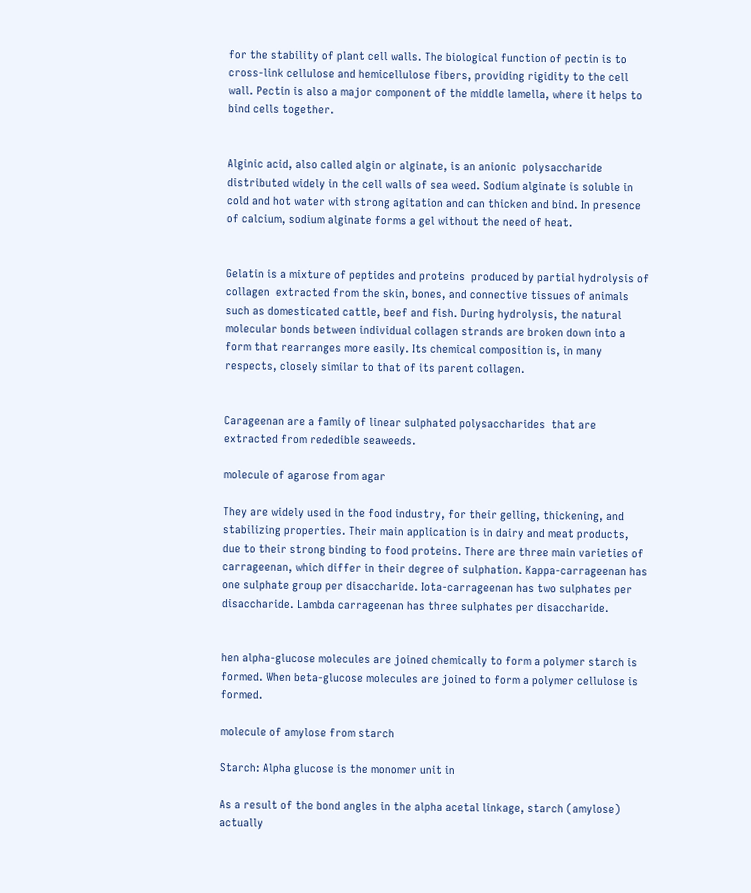for the stability of plant cell walls. The biological function of pectin is to cross-link cellulose and hemicellulose fibers, providing rigidity to the cell wall. Pectin is also a major component of the middle lamella, where it helps to bind cells together.


Alginic acid, also called algin or alginate, is an anionic  polysaccharide distributed widely in the cell walls of sea weed. Sodium alginate is soluble in cold and hot water with strong agitation and can thicken and bind. In presence of calcium, sodium alginate forms a gel without the need of heat.


Gelatin is a mixture of peptides and proteins  produced by partial hydrolysis of collagen  extracted from the skin, bones, and connective tissues of animals such as domesticated cattle, beef and fish. During hydrolysis, the natural molecular bonds between individual collagen strands are broken down into a form that rearranges more easily. Its chemical composition is, in many respects, closely similar to that of its parent collagen.


Carageenan are a family of linear sulphated polysaccharides  that are extracted from rededible seaweeds.

molecule of agarose from agar

They are widely used in the food industry, for their gelling, thickening, and stabilizing properties. Their main application is in dairy and meat products, due to their strong binding to food proteins. There are three main varieties of carrageenan, which differ in their degree of sulphation. Kappa-carrageenan has one sulphate group per disaccharide. Iota-carrageenan has two sulphates per disaccharide. Lambda carrageenan has three sulphates per disaccharide.


hen alpha-glucose molecules are joined chemically to form a polymer starch is formed. When beta-glucose molecules are joined to form a polymer cellulose is formed.

molecule of amylose from starch

Starch: Alpha glucose is the monomer unit in

As a result of the bond angles in the alpha acetal linkage, starch (amylose) actually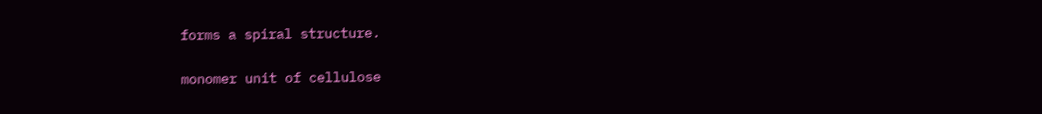forms a spiral structure.

monomer unit of cellulose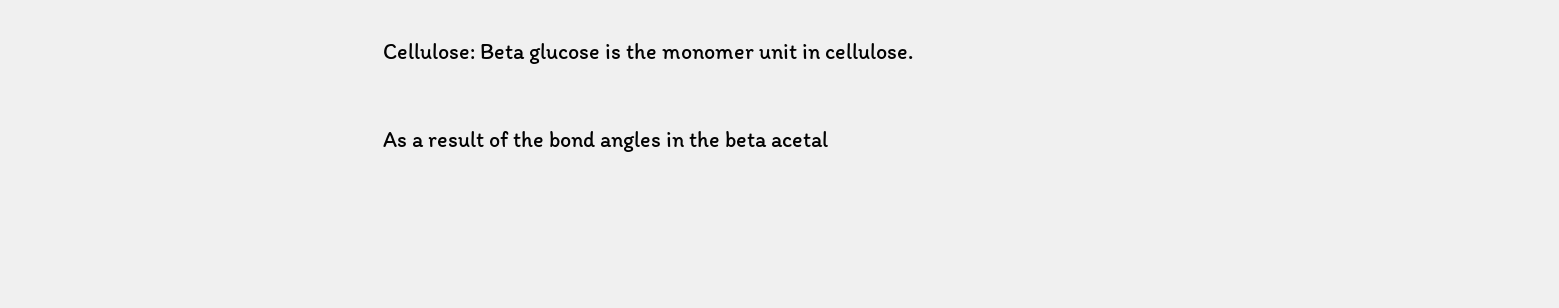Cellulose: Beta glucose is the monomer unit in cellulose.

As a result of the bond angles in the beta acetal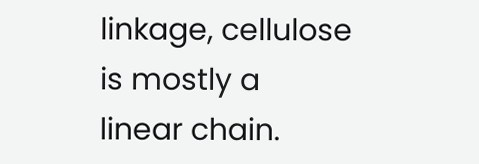linkage, cellulose is mostly a
linear chain.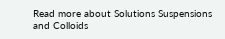Read more about Solutions Suspensions and Colloids